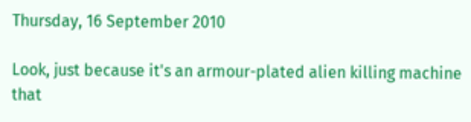Thursday, 16 September 2010

Look, just because it's an armour-plated alien killing machine that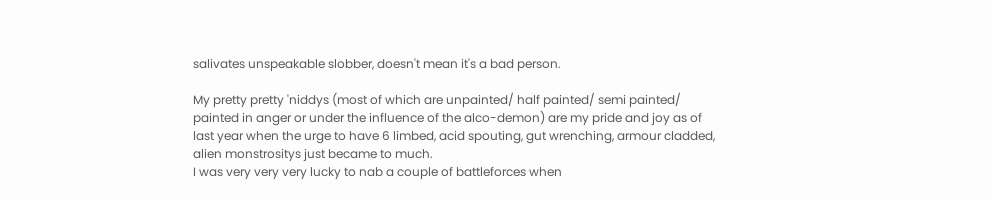salivates unspeakable slobber, doesn't mean it's a bad person.

My pretty pretty 'niddys (most of which are unpainted/ half painted/ semi painted/ painted in anger or under the influence of the alco-demon) are my pride and joy as of last year when the urge to have 6 limbed, acid spouting, gut wrenching, armour cladded, alien monstrositys just became to much.
I was very very very lucky to nab a couple of battleforces when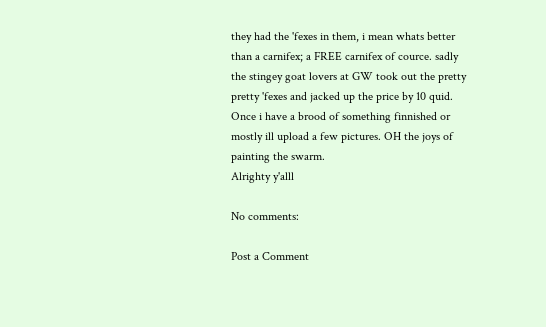they had the 'fexes in them, i mean whats better than a carnifex; a FREE carnifex of cource. sadly the stingey goat lovers at GW took out the pretty pretty 'fexes and jacked up the price by 10 quid.
Once i have a brood of something finnished or mostly ill upload a few pictures. OH the joys of painting the swarm.
Alrighty y'alll

No comments:

Post a Comment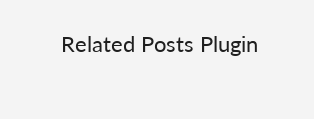Related Posts Plugin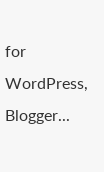for WordPress, Blogger...